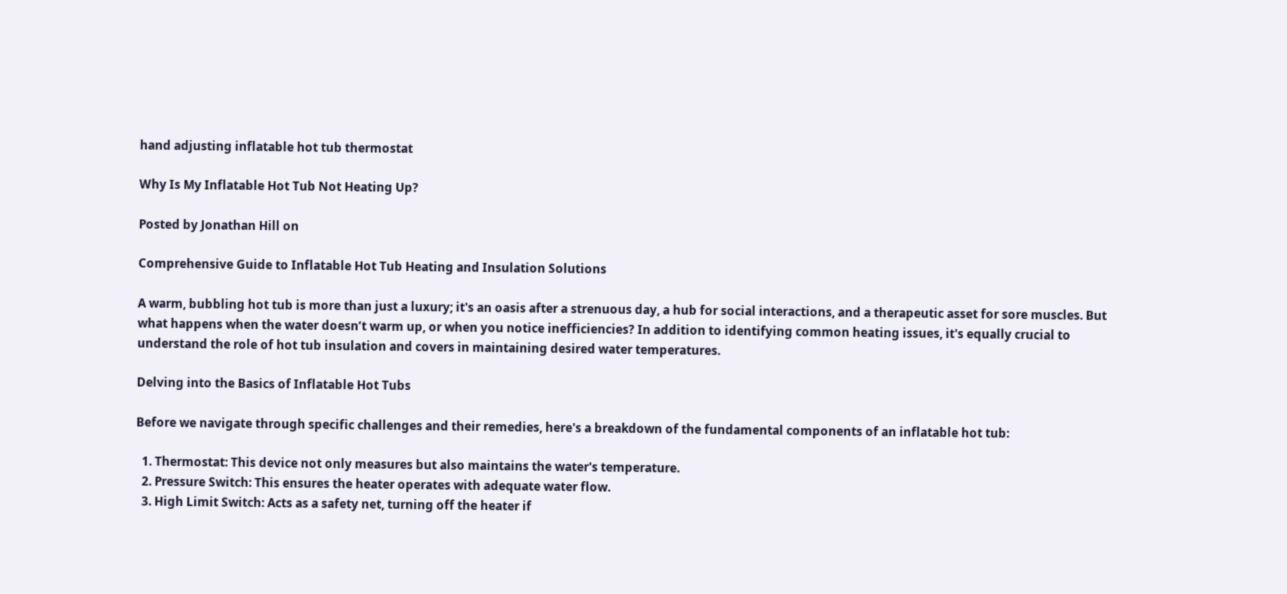hand adjusting inflatable hot tub thermostat

Why Is My Inflatable Hot Tub Not Heating Up?

Posted by Jonathan Hill on

Comprehensive Guide to Inflatable Hot Tub Heating and Insulation Solutions

A warm, bubbling hot tub is more than just a luxury; it's an oasis after a strenuous day, a hub for social interactions, and a therapeutic asset for sore muscles. But what happens when the water doesn’t warm up, or when you notice inefficiencies? In addition to identifying common heating issues, it's equally crucial to understand the role of hot tub insulation and covers in maintaining desired water temperatures.

Delving into the Basics of Inflatable Hot Tubs

Before we navigate through specific challenges and their remedies, here's a breakdown of the fundamental components of an inflatable hot tub:

  1. Thermostat: This device not only measures but also maintains the water's temperature.
  2. Pressure Switch: This ensures the heater operates with adequate water flow.
  3. High Limit Switch: Acts as a safety net, turning off the heater if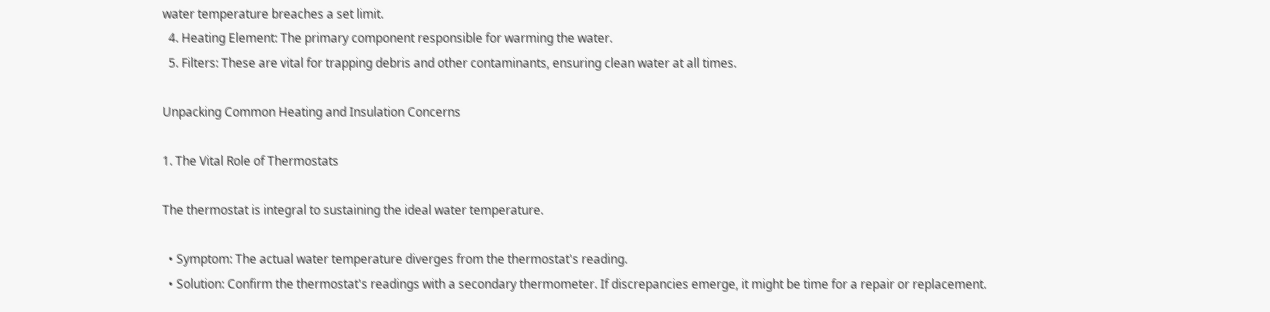water temperature breaches a set limit.
  4. Heating Element: The primary component responsible for warming the water.
  5. Filters: These are vital for trapping debris and other contaminants, ensuring clean water at all times.

Unpacking Common Heating and Insulation Concerns

1. The Vital Role of Thermostats

The thermostat is integral to sustaining the ideal water temperature.

  • Symptom: The actual water temperature diverges from the thermostat's reading.
  • Solution: Confirm the thermostat's readings with a secondary thermometer. If discrepancies emerge, it might be time for a repair or replacement.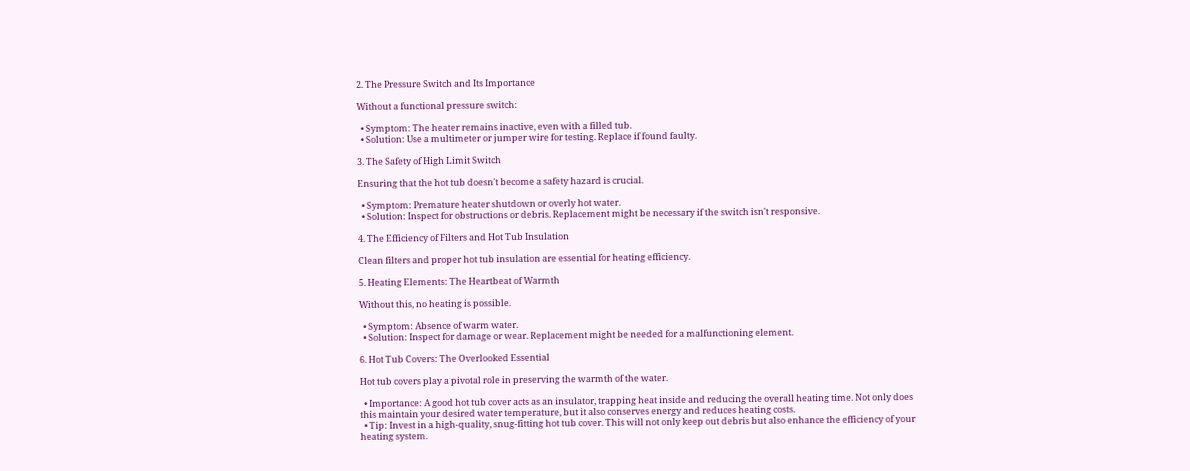2. The Pressure Switch and Its Importance

Without a functional pressure switch:

  • Symptom: The heater remains inactive, even with a filled tub.
  • Solution: Use a multimeter or jumper wire for testing. Replace if found faulty.

3. The Safety of High Limit Switch

Ensuring that the hot tub doesn't become a safety hazard is crucial.

  • Symptom: Premature heater shutdown or overly hot water.
  • Solution: Inspect for obstructions or debris. Replacement might be necessary if the switch isn't responsive.

4. The Efficiency of Filters and Hot Tub Insulation

Clean filters and proper hot tub insulation are essential for heating efficiency.

5. Heating Elements: The Heartbeat of Warmth

Without this, no heating is possible.

  • Symptom: Absence of warm water.
  • Solution: Inspect for damage or wear. Replacement might be needed for a malfunctioning element.

6. Hot Tub Covers: The Overlooked Essential

Hot tub covers play a pivotal role in preserving the warmth of the water.

  • Importance: A good hot tub cover acts as an insulator, trapping heat inside and reducing the overall heating time. Not only does this maintain your desired water temperature, but it also conserves energy and reduces heating costs.
  • Tip: Invest in a high-quality, snug-fitting hot tub cover. This will not only keep out debris but also enhance the efficiency of your heating system.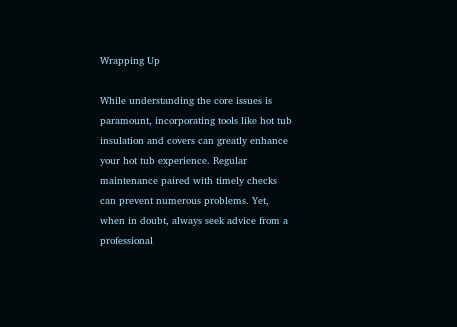Wrapping Up

While understanding the core issues is paramount, incorporating tools like hot tub insulation and covers can greatly enhance your hot tub experience. Regular maintenance paired with timely checks can prevent numerous problems. Yet, when in doubt, always seek advice from a professional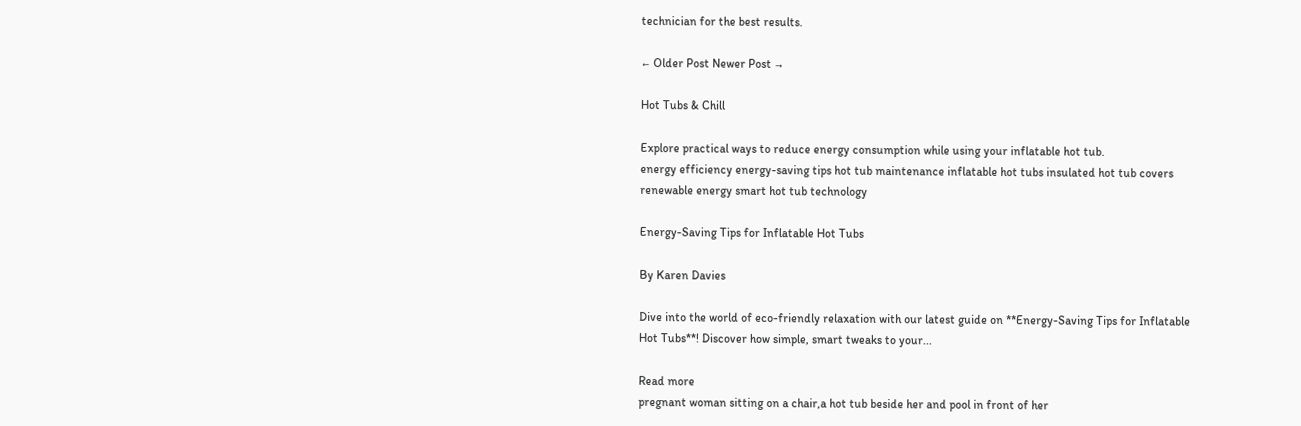technician for the best results.

← Older Post Newer Post →

Hot Tubs & Chill

Explore practical ways to reduce energy consumption while using your inflatable hot tub.
energy efficiency energy-saving tips hot tub maintenance inflatable hot tubs insulated hot tub covers renewable energy smart hot tub technology

Energy-Saving Tips for Inflatable Hot Tubs

By Karen Davies

Dive into the world of eco-friendly relaxation with our latest guide on **Energy-Saving Tips for Inflatable Hot Tubs**! Discover how simple, smart tweaks to your...

Read more
pregnant woman sitting on a chair,a hot tub beside her and pool in front of her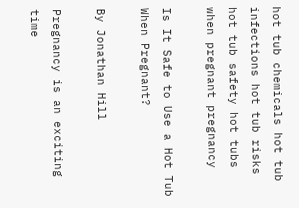hot tub chemicals hot tub infections hot tub risks hot tub safety hot tubs when pregnant pregnancy

Is It Safe to Use a Hot Tub When Pregnant?

By Jonathan Hill

Pregnancy is an exciting time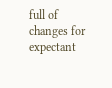full of changes for expectant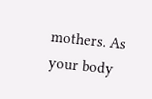mothers. As your body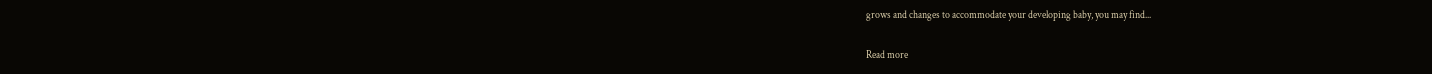grows and changes to accommodate your developing baby, you may find...

Read more